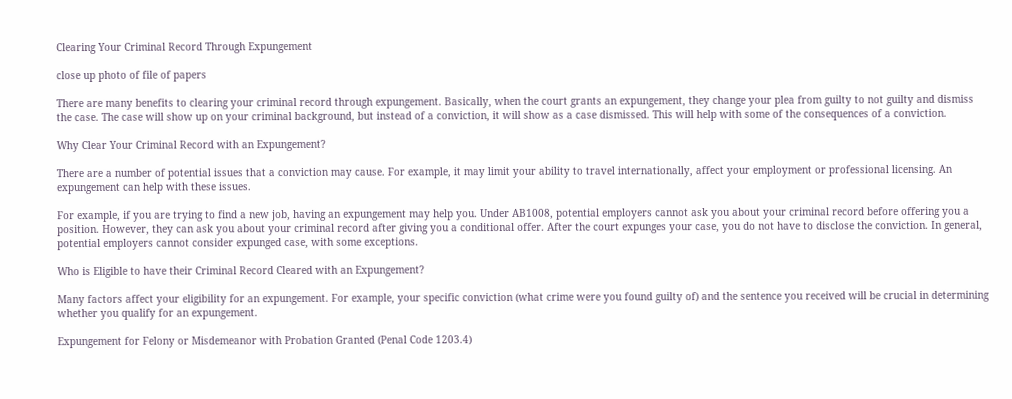Clearing Your Criminal Record Through Expungement

close up photo of file of papers

There are many benefits to clearing your criminal record through expungement. Basically, when the court grants an expungement, they change your plea from guilty to not guilty and dismiss the case. The case will show up on your criminal background, but instead of a conviction, it will show as a case dismissed. This will help with some of the consequences of a conviction.

Why Clear Your Criminal Record with an Expungement?

There are a number of potential issues that a conviction may cause. For example, it may limit your ability to travel internationally, affect your employment or professional licensing. An expungement can help with these issues.

For example, if you are trying to find a new job, having an expungement may help you. Under AB1008, potential employers cannot ask you about your criminal record before offering you a position. However, they can ask you about your criminal record after giving you a conditional offer. After the court expunges your case, you do not have to disclose the conviction. In general, potential employers cannot consider expunged case, with some exceptions.

Who is Eligible to have their Criminal Record Cleared with an Expungement?

Many factors affect your eligibility for an expungement. For example, your specific conviction (what crime were you found guilty of) and the sentence you received will be crucial in determining whether you qualify for an expungement.

Expungement for Felony or Misdemeanor with Probation Granted (Penal Code 1203.4)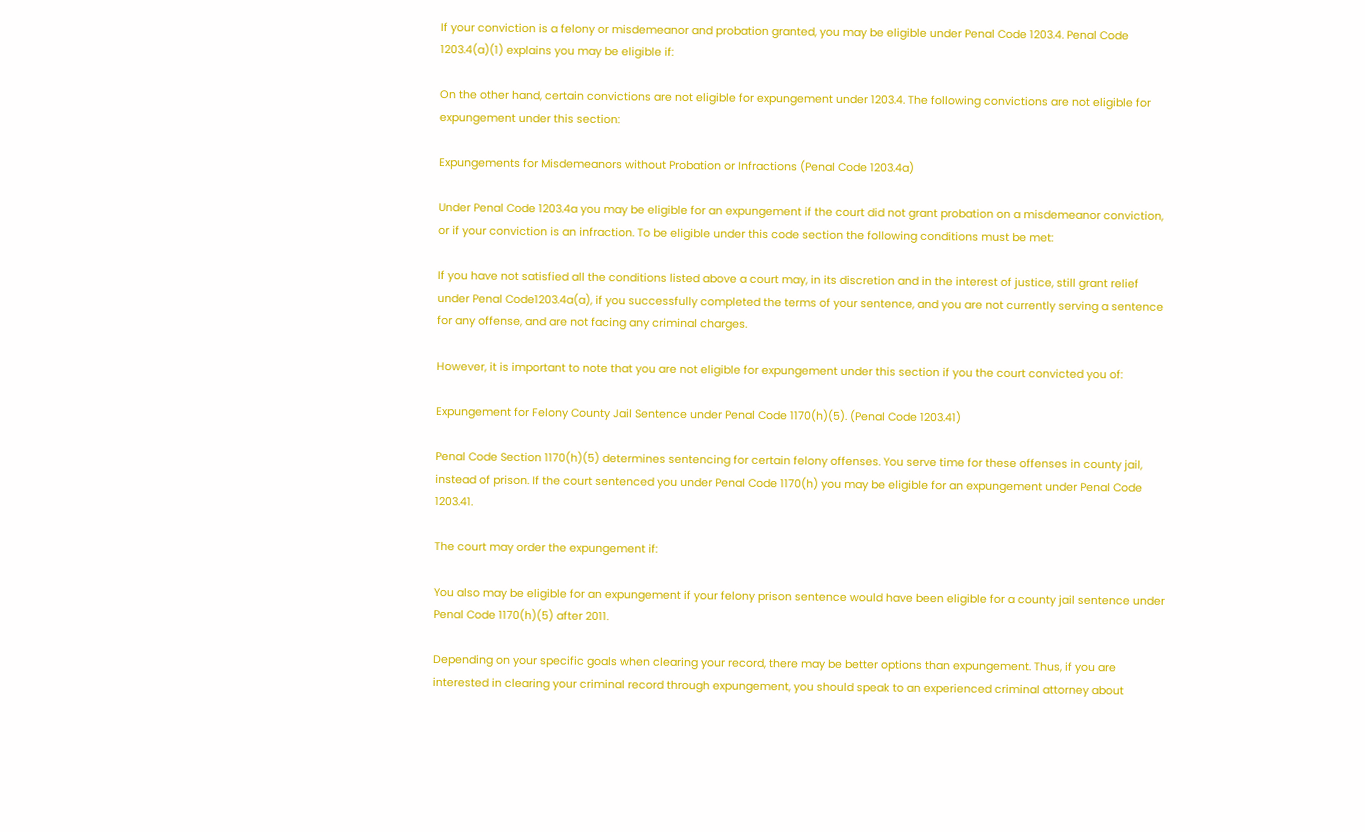If your conviction is a felony or misdemeanor and probation granted, you may be eligible under Penal Code 1203.4. Penal Code 1203.4(a)(1) explains you may be eligible if:

On the other hand, certain convictions are not eligible for expungement under 1203.4. The following convictions are not eligible for expungement under this section:

Expungements for Misdemeanors without Probation or Infractions (Penal Code 1203.4a)

Under Penal Code 1203.4a you may be eligible for an expungement if the court did not grant probation on a misdemeanor conviction, or if your conviction is an infraction. To be eligible under this code section the following conditions must be met:

If you have not satisfied all the conditions listed above a court may, in its discretion and in the interest of justice, still grant relief under Penal Code1203.4a(a), if you successfully completed the terms of your sentence, and you are not currently serving a sentence for any offense, and are not facing any criminal charges.

However, it is important to note that you are not eligible for expungement under this section if you the court convicted you of:

Expungement for Felony County Jail Sentence under Penal Code 1170(h)(5). (Penal Code 1203.41)

Penal Code Section 1170(h)(5) determines sentencing for certain felony offenses. You serve time for these offenses in county jail, instead of prison. If the court sentenced you under Penal Code 1170(h) you may be eligible for an expungement under Penal Code 1203.41.

The court may order the expungement if:

You also may be eligible for an expungement if your felony prison sentence would have been eligible for a county jail sentence under Penal Code 1170(h)(5) after 2011.

Depending on your specific goals when clearing your record, there may be better options than expungement. Thus, if you are interested in clearing your criminal record through expungement, you should speak to an experienced criminal attorney about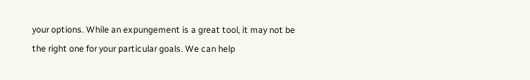your options. While an expungement is a great tool, it may not be the right one for your particular goals. We can help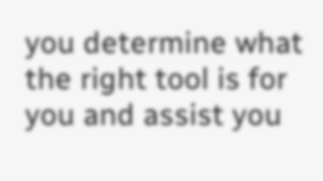you determine what the right tool is for you and assist you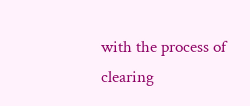with the process of clearing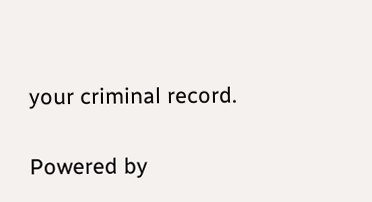your criminal record.

Powered by